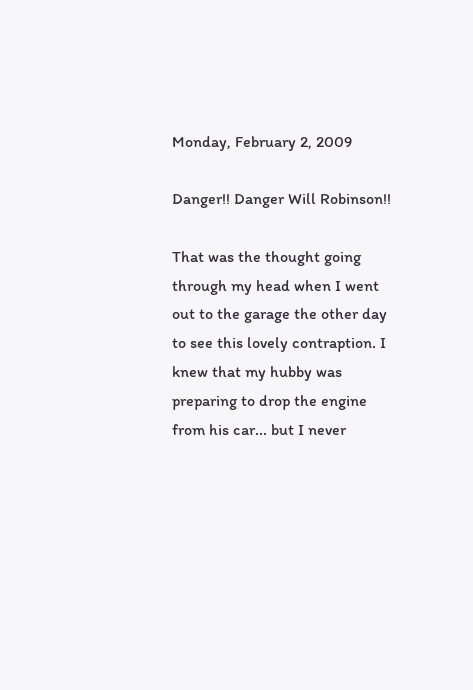Monday, February 2, 2009

Danger!! Danger Will Robinson!!

That was the thought going through my head when I went out to the garage the other day to see this lovely contraption. I knew that my hubby was preparing to drop the engine from his car... but I never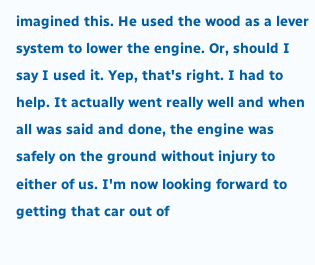imagined this. He used the wood as a lever system to lower the engine. Or, should I say I used it. Yep, that's right. I had to help. It actually went really well and when all was said and done, the engine was safely on the ground without injury to either of us. I'm now looking forward to getting that car out of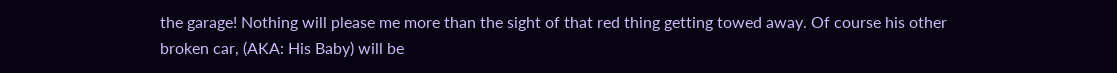the garage! Nothing will please me more than the sight of that red thing getting towed away. Of course his other broken car, (AKA: His Baby) will be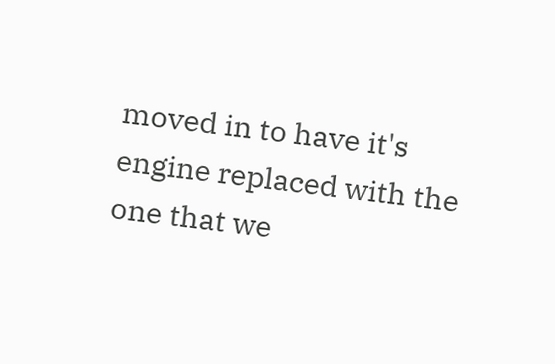moved in to have it's engine replaced with the one that we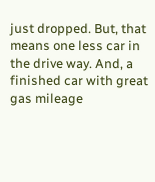just dropped. But, that means one less car in the drive way. And, a finished car with great gas mileage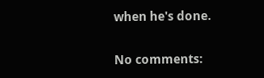when he's done.

No comments: